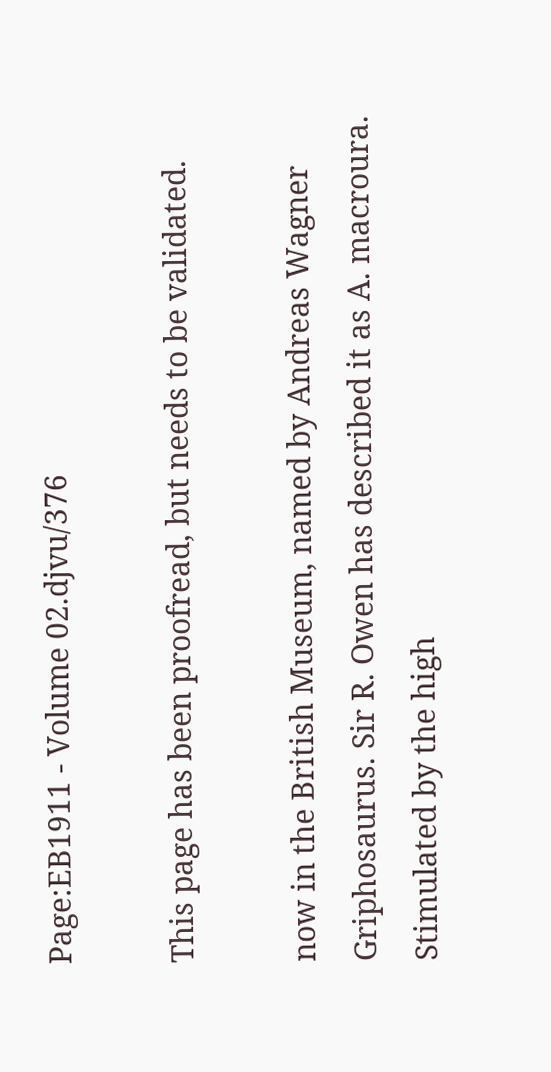Page:EB1911 - Volume 02.djvu/376

This page has been proofread, but needs to be validated.

now in the British Museum, named by Andreas Wagner Griphosaurus. Sir R. Owen has described it as A. macroura. Stimulated by the high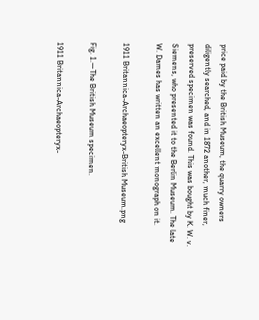price paid by the British Museum, the quarry owners diligently searched, and in 1872 another, much finer, preserved specimen was found. This was bought by K. W. v. Siemens, who presented it to the Berlin Museum. The late W. Dames has written an excellent monograph on it.

1911 Britannica-Archaeopteryx-British Museum.png

Fig. 1.—The British Museum specimen.

1911 Britannica-Archaeopteryx-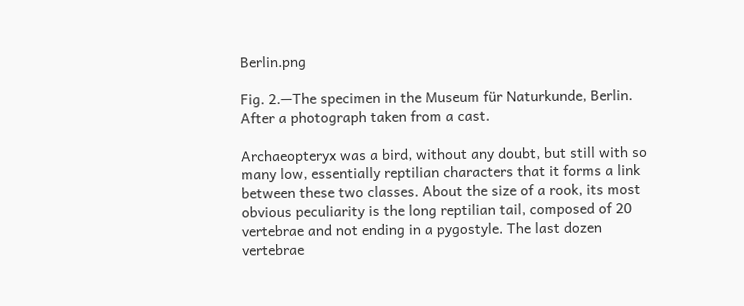Berlin.png

Fig. 2.—The specimen in the Museum für Naturkunde, Berlin. After a photograph taken from a cast.

Archaeopteryx was a bird, without any doubt, but still with so many low, essentially reptilian characters that it forms a link between these two classes. About the size of a rook, its most obvious peculiarity is the long reptilian tail, composed of 20 vertebrae and not ending in a pygostyle. The last dozen vertebrae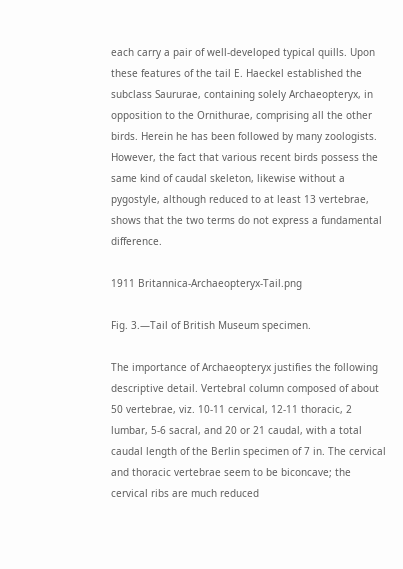each carry a pair of well-developed typical quills. Upon these features of the tail E. Haeckel established the subclass Saururae, containing solely Archaeopteryx, in opposition to the Ornithurae, comprising all the other birds. Herein he has been followed by many zoologists. However, the fact that various recent birds possess the same kind of caudal skeleton, likewise without a pygostyle, although reduced to at least 13 vertebrae, shows that the two terms do not express a fundamental difference.

1911 Britannica-Archaeopteryx-Tail.png

Fig. 3.—Tail of British Museum specimen.

The importance of Archaeopteryx justifies the following descriptive detail. Vertebral column composed of about 50 vertebrae, viz. 10-11 cervical, 12-11 thoracic, 2 lumbar, 5-6 sacral, and 20 or 21 caudal, with a total caudal length of the Berlin specimen of 7 in. The cervical and thoracic vertebrae seem to be biconcave; the cervical ribs are much reduced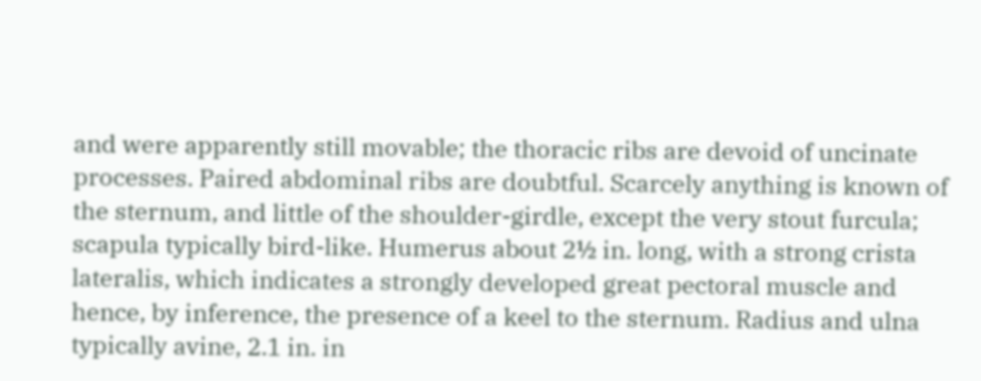and were apparently still movable; the thoracic ribs are devoid of uncinate processes. Paired abdominal ribs are doubtful. Scarcely anything is known of the sternum, and little of the shoulder-girdle, except the very stout furcula; scapula typically bird-like. Humerus about 2½ in. long, with a strong crista lateralis, which indicates a strongly developed great pectoral muscle and hence, by inference, the presence of a keel to the sternum. Radius and ulna typically avine, 2.1 in. in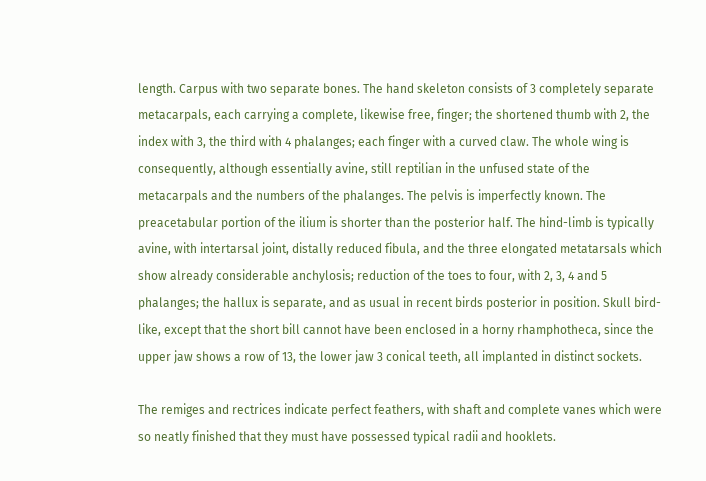length. Carpus with two separate bones. The hand skeleton consists of 3 completely separate metacarpals, each carrying a complete, likewise free, finger; the shortened thumb with 2, the index with 3, the third with 4 phalanges; each finger with a curved claw. The whole wing is consequently, although essentially avine, still reptilian in the unfused state of the metacarpals and the numbers of the phalanges. The pelvis is imperfectly known. The preacetabular portion of the ilium is shorter than the posterior half. The hind-limb is typically avine, with intertarsal joint, distally reduced fibula, and the three elongated metatarsals which show already considerable anchylosis; reduction of the toes to four, with 2, 3, 4 and 5 phalanges; the hallux is separate, and as usual in recent birds posterior in position. Skull bird-like, except that the short bill cannot have been enclosed in a horny rhamphotheca, since the upper jaw shows a row of 13, the lower jaw 3 conical teeth, all implanted in distinct sockets.

The remiges and rectrices indicate perfect feathers, with shaft and complete vanes which were so neatly finished that they must have possessed typical radii and hooklets.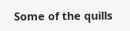Some of the quills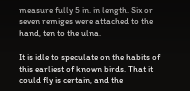measure fully 5 in. in length. Six or seven remiges were attached to the hand, ten to the ulna.

It is idle to speculate on the habits of this earliest of known birds. That it could fly is certain, and the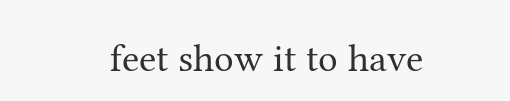feet show it to have